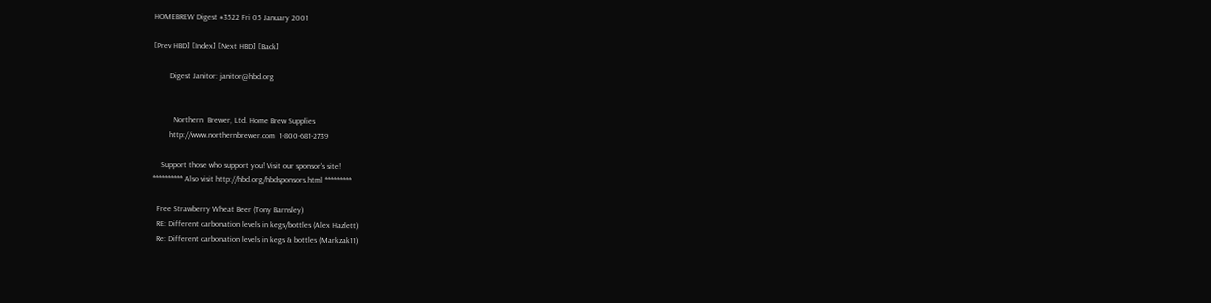HOMEBREW Digest #3522 Fri 05 January 2001

[Prev HBD] [Index] [Next HBD] [Back]

        Digest Janitor: janitor@hbd.org


          Northern  Brewer, Ltd. Home Brew Supplies
        http://www.northernbrewer.com  1-800-681-2739

    Support those who support you! Visit our sponsor's site!
********** Also visit http://hbd.org/hbdsponsors.html *********

  Free Strawberry Wheat Beer (Tony Barnsley)
  RE: Different carbonation levels in kegs/bottles (Alex Hazlett)
  Re: Different carbonation levels in kegs & bottles (Markzak11)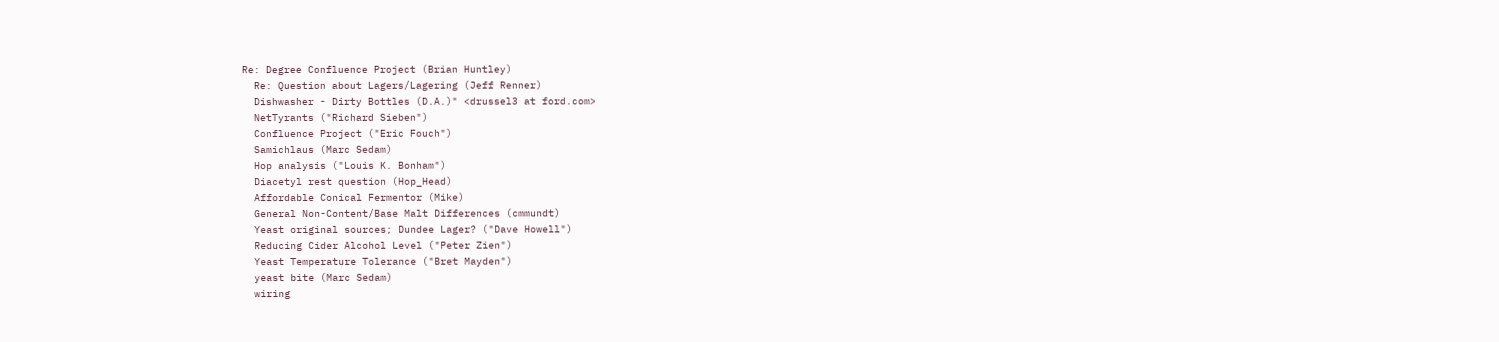Re: Degree Confluence Project (Brian Huntley)
  Re: Question about Lagers/Lagering (Jeff Renner)
  Dishwasher - Dirty Bottles (D.A.)" <drussel3 at ford.com>
  NetTyrants ("Richard Sieben")
  Confluence Project ("Eric Fouch")
  Samichlaus (Marc Sedam)
  Hop analysis ("Louis K. Bonham")
  Diacetyl rest question (Hop_Head)
  Affordable Conical Fermentor (Mike)
  General Non-Content/Base Malt Differences (cmmundt)
  Yeast original sources; Dundee Lager? ("Dave Howell")
  Reducing Cider Alcohol Level ("Peter Zien")
  Yeast Temperature Tolerance ("Bret Mayden")
  yeast bite (Marc Sedam)
  wiring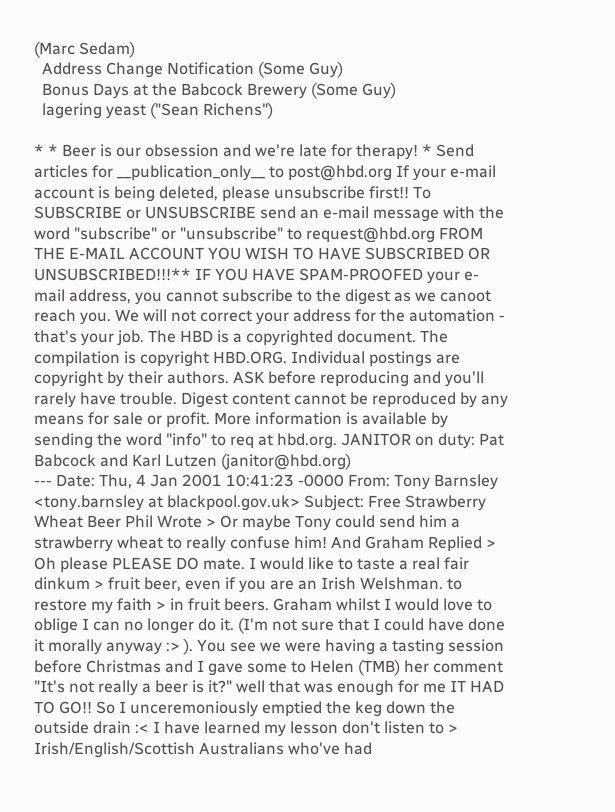(Marc Sedam)
  Address Change Notification (Some Guy)
  Bonus Days at the Babcock Brewery (Some Guy)
  lagering yeast ("Sean Richens")

* * Beer is our obsession and we're late for therapy! * Send articles for __publication_only__ to post@hbd.org If your e-mail account is being deleted, please unsubscribe first!! To SUBSCRIBE or UNSUBSCRIBE send an e-mail message with the word "subscribe" or "unsubscribe" to request@hbd.org FROM THE E-MAIL ACCOUNT YOU WISH TO HAVE SUBSCRIBED OR UNSUBSCRIBED!!!** IF YOU HAVE SPAM-PROOFED your e-mail address, you cannot subscribe to the digest as we canoot reach you. We will not correct your address for the automation - that's your job. The HBD is a copyrighted document. The compilation is copyright HBD.ORG. Individual postings are copyright by their authors. ASK before reproducing and you'll rarely have trouble. Digest content cannot be reproduced by any means for sale or profit. More information is available by sending the word "info" to req at hbd.org. JANITOR on duty: Pat Babcock and Karl Lutzen (janitor@hbd.org)
--- Date: Thu, 4 Jan 2001 10:41:23 -0000 From: Tony Barnsley <tony.barnsley at blackpool.gov.uk> Subject: Free Strawberry Wheat Beer Phil Wrote > Or maybe Tony could send him a strawberry wheat to really confuse him! And Graham Replied > Oh please PLEASE DO mate. I would like to taste a real fair dinkum > fruit beer, even if you are an Irish Welshman. to restore my faith > in fruit beers. Graham whilst I would love to oblige I can no longer do it. (I'm not sure that I could have done it morally anyway :> ). You see we were having a tasting session before Christmas and I gave some to Helen (TMB) her comment "It's not really a beer is it?" well that was enough for me IT HAD TO GO!! So I unceremoniously emptied the keg down the outside drain :< I have learned my lesson don't listen to > Irish/English/Scottish Australians who've had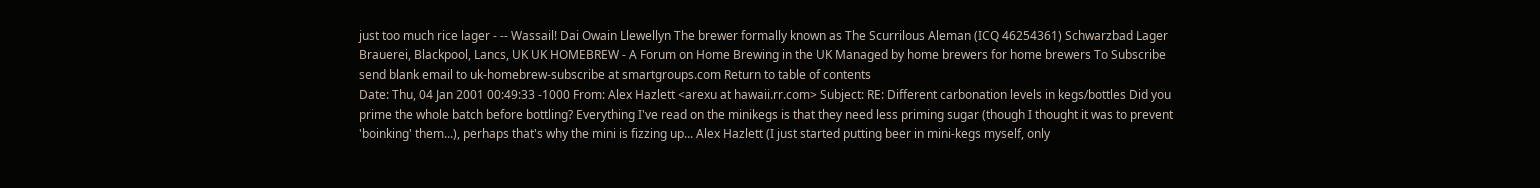just too much rice lager - -- Wassail! Dai Owain Llewellyn The brewer formally known as The Scurrilous Aleman (ICQ 46254361) Schwarzbad Lager Brauerei, Blackpool, Lancs, UK UK HOMEBREW - A Forum on Home Brewing in the UK Managed by home brewers for home brewers To Subscribe send blank email to uk-homebrew-subscribe at smartgroups.com Return to table of contents
Date: Thu, 04 Jan 2001 00:49:33 -1000 From: Alex Hazlett <arexu at hawaii.rr.com> Subject: RE: Different carbonation levels in kegs/bottles Did you prime the whole batch before bottling? Everything I've read on the minikegs is that they need less priming sugar (though I thought it was to prevent 'boinking' them...), perhaps that's why the mini is fizzing up... Alex Hazlett (I just started putting beer in mini-kegs myself, only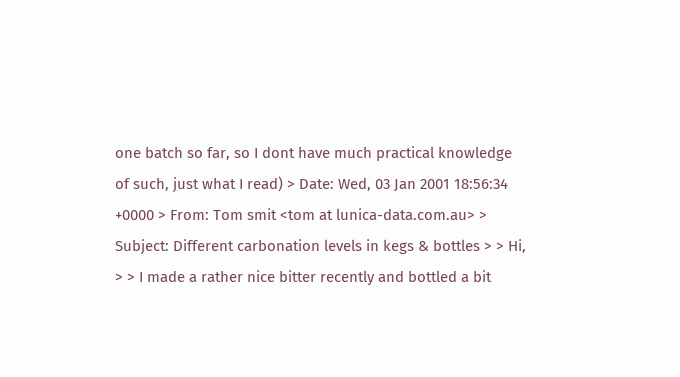one batch so far, so I dont have much practical knowledge of such, just what I read) > Date: Wed, 03 Jan 2001 18:56:34 +0000 > From: Tom smit <tom at lunica-data.com.au> > Subject: Different carbonation levels in kegs & bottles > > Hi, > > I made a rather nice bitter recently and bottled a bit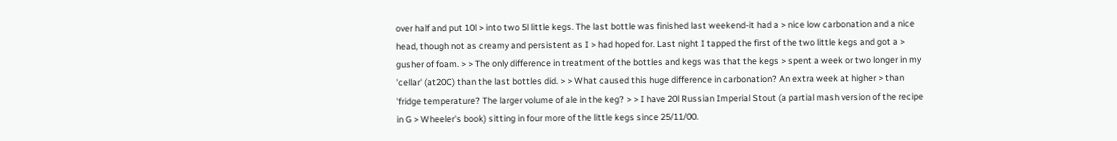over half and put 10l > into two 5l little kegs. The last bottle was finished last weekend-it had a > nice low carbonation and a nice head, though not as creamy and persistent as I > had hoped for. Last night I tapped the first of the two little kegs and got a > gusher of foam. > > The only difference in treatment of the bottles and kegs was that the kegs > spent a week or two longer in my 'cellar' (at20C) than the last bottles did. > > What caused this huge difference in carbonation? An extra week at higher > than 'fridge temperature? The larger volume of ale in the keg? > > I have 20l Russian Imperial Stout (a partial mash version of the recipe in G > Wheeler's book) sitting in four more of the little kegs since 25/11/00.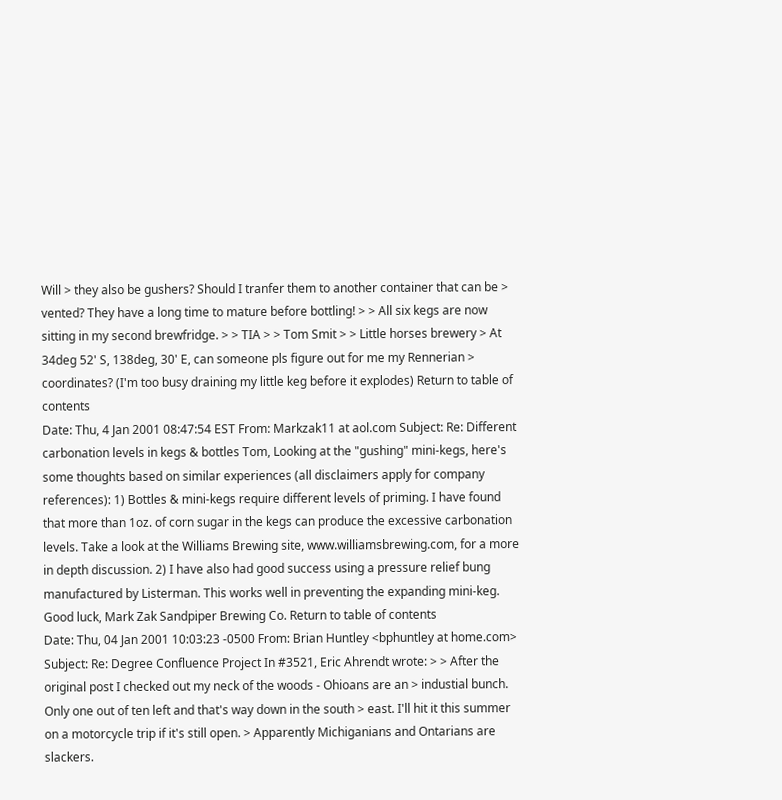Will > they also be gushers? Should I tranfer them to another container that can be > vented? They have a long time to mature before bottling! > > All six kegs are now sitting in my second brewfridge. > > TIA > > Tom Smit > > Little horses brewery > At 34deg 52' S, 138deg, 30' E, can someone pls figure out for me my Rennerian > coordinates? (I'm too busy draining my little keg before it explodes) Return to table of contents
Date: Thu, 4 Jan 2001 08:47:54 EST From: Markzak11 at aol.com Subject: Re: Different carbonation levels in kegs & bottles Tom, Looking at the "gushing" mini-kegs, here's some thoughts based on similar experiences (all disclaimers apply for company references): 1) Bottles & mini-kegs require different levels of priming. I have found that more than 1oz. of corn sugar in the kegs can produce the excessive carbonation levels. Take a look at the Williams Brewing site, www.williamsbrewing.com, for a more in depth discussion. 2) I have also had good success using a pressure relief bung manufactured by Listerman. This works well in preventing the expanding mini-keg. Good luck, Mark Zak Sandpiper Brewing Co. Return to table of contents
Date: Thu, 04 Jan 2001 10:03:23 -0500 From: Brian Huntley <bphuntley at home.com> Subject: Re: Degree Confluence Project In #3521, Eric Ahrendt wrote: > > After the original post I checked out my neck of the woods - Ohioans are an > industial bunch. Only one out of ten left and that's way down in the south > east. I'll hit it this summer on a motorcycle trip if it's still open. > Apparently Michiganians and Ontarians are slackers.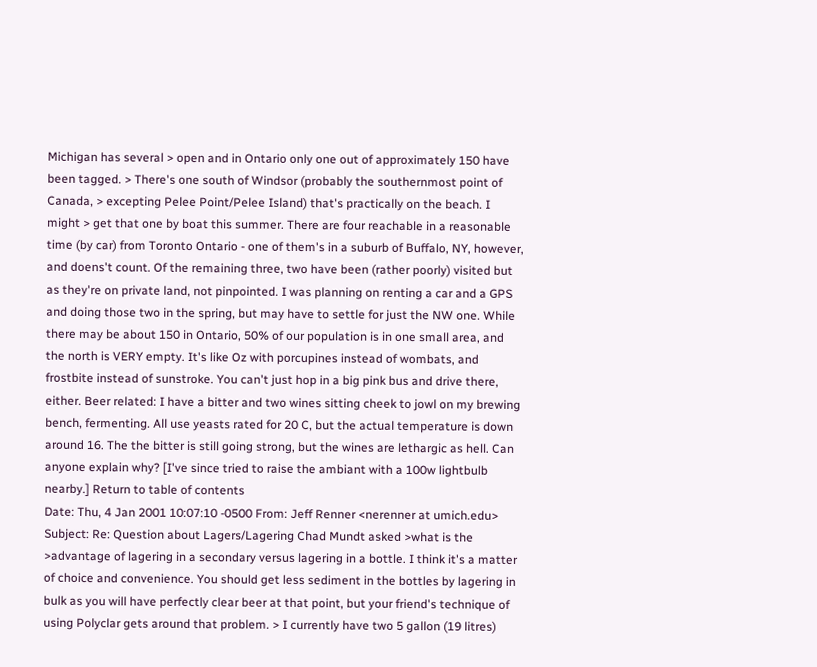Michigan has several > open and in Ontario only one out of approximately 150 have been tagged. > There's one south of Windsor (probably the southernmost point of Canada, > excepting Pelee Point/Pelee Island) that's practically on the beach. I might > get that one by boat this summer. There are four reachable in a reasonable time (by car) from Toronto Ontario - one of them's in a suburb of Buffalo, NY, however, and doens't count. Of the remaining three, two have been (rather poorly) visited but as they're on private land, not pinpointed. I was planning on renting a car and a GPS and doing those two in the spring, but may have to settle for just the NW one. While there may be about 150 in Ontario, 50% of our population is in one small area, and the north is VERY empty. It's like Oz with porcupines instead of wombats, and frostbite instead of sunstroke. You can't just hop in a big pink bus and drive there, either. Beer related: I have a bitter and two wines sitting cheek to jowl on my brewing bench, fermenting. All use yeasts rated for 20 C, but the actual temperature is down around 16. The the bitter is still going strong, but the wines are lethargic as hell. Can anyone explain why? [I've since tried to raise the ambiant with a 100w lightbulb nearby.] Return to table of contents
Date: Thu, 4 Jan 2001 10:07:10 -0500 From: Jeff Renner <nerenner at umich.edu> Subject: Re: Question about Lagers/Lagering Chad Mundt asked >what is the >advantage of lagering in a secondary versus lagering in a bottle. I think it's a matter of choice and convenience. You should get less sediment in the bottles by lagering in bulk as you will have perfectly clear beer at that point, but your friend's technique of using Polyclar gets around that problem. > I currently have two 5 gallon (19 litres)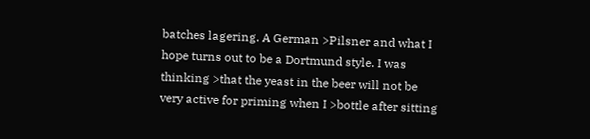batches lagering. A German >Pilsner and what I hope turns out to be a Dortmund style. I was thinking >that the yeast in the beer will not be very active for priming when I >bottle after sitting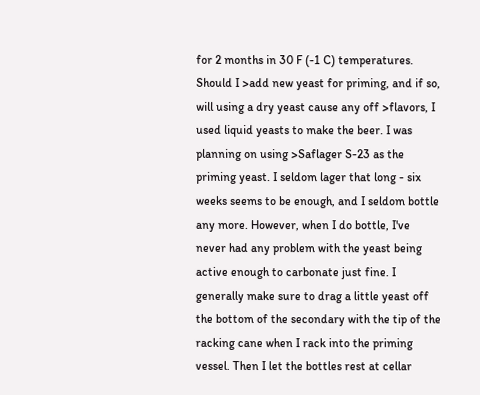for 2 months in 30 F (-1 C) temperatures. Should I >add new yeast for priming, and if so, will using a dry yeast cause any off >flavors, I used liquid yeasts to make the beer. I was planning on using >Saflager S-23 as the priming yeast. I seldom lager that long - six weeks seems to be enough, and I seldom bottle any more. However, when I do bottle, I've never had any problem with the yeast being active enough to carbonate just fine. I generally make sure to drag a little yeast off the bottom of the secondary with the tip of the racking cane when I rack into the priming vessel. Then I let the bottles rest at cellar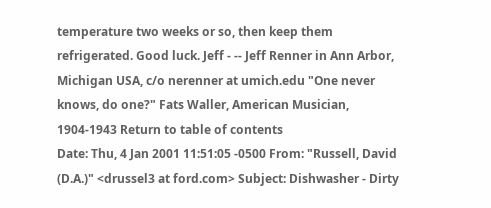temperature two weeks or so, then keep them refrigerated. Good luck. Jeff - -- Jeff Renner in Ann Arbor, Michigan USA, c/o nerenner at umich.edu "One never knows, do one?" Fats Waller, American Musician, 1904-1943 Return to table of contents
Date: Thu, 4 Jan 2001 11:51:05 -0500 From: "Russell, David (D.A.)" <drussel3 at ford.com> Subject: Dishwasher - Dirty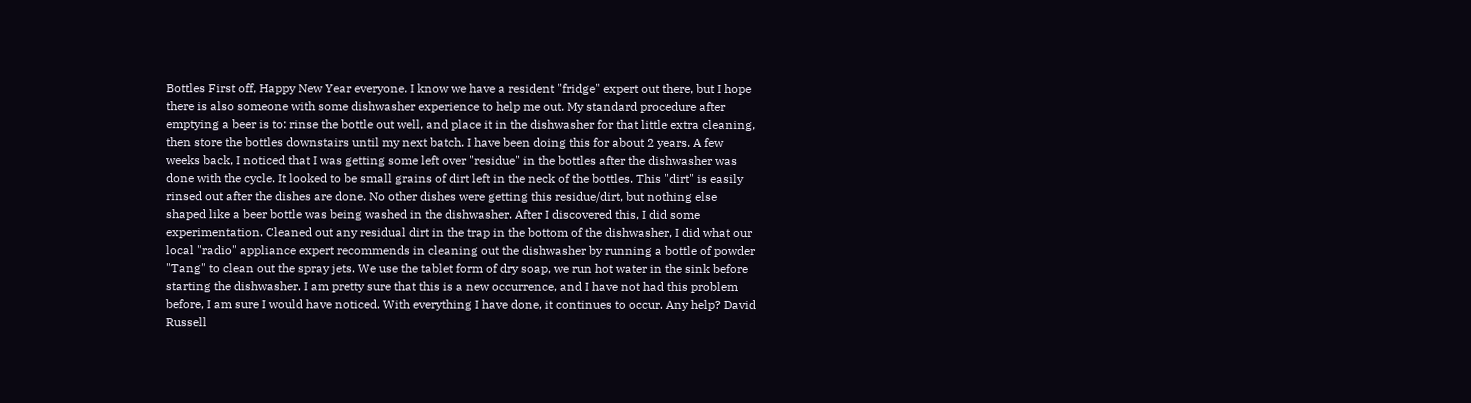Bottles First off, Happy New Year everyone. I know we have a resident "fridge" expert out there, but I hope there is also someone with some dishwasher experience to help me out. My standard procedure after emptying a beer is to: rinse the bottle out well, and place it in the dishwasher for that little extra cleaning, then store the bottles downstairs until my next batch. I have been doing this for about 2 years. A few weeks back, I noticed that I was getting some left over "residue" in the bottles after the dishwasher was done with the cycle. It looked to be small grains of dirt left in the neck of the bottles. This "dirt" is easily rinsed out after the dishes are done. No other dishes were getting this residue/dirt, but nothing else shaped like a beer bottle was being washed in the dishwasher. After I discovered this, I did some experimentation. Cleaned out any residual dirt in the trap in the bottom of the dishwasher, I did what our local "radio" appliance expert recommends in cleaning out the dishwasher by running a bottle of powder "Tang" to clean out the spray jets. We use the tablet form of dry soap, we run hot water in the sink before starting the dishwasher. I am pretty sure that this is a new occurrence, and I have not had this problem before, I am sure I would have noticed. With everything I have done, it continues to occur. Any help? David Russell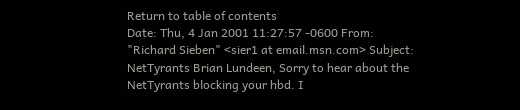Return to table of contents
Date: Thu, 4 Jan 2001 11:27:57 -0600 From: "Richard Sieben" <sier1 at email.msn.com> Subject: NetTyrants Brian Lundeen, Sorry to hear about the NetTyrants blocking your hbd. I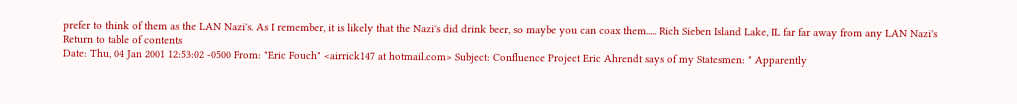prefer to think of them as the LAN Nazi's. As I remember, it is likely that the Nazi's did drink beer, so maybe you can coax them..... Rich Sieben Island Lake, IL far far away from any LAN Nazi's Return to table of contents
Date: Thu, 04 Jan 2001 12:53:02 -0500 From: "Eric Fouch" <airrick147 at hotmail.com> Subject: Confluence Project Eric Ahrendt says of my Statesmen: " Apparently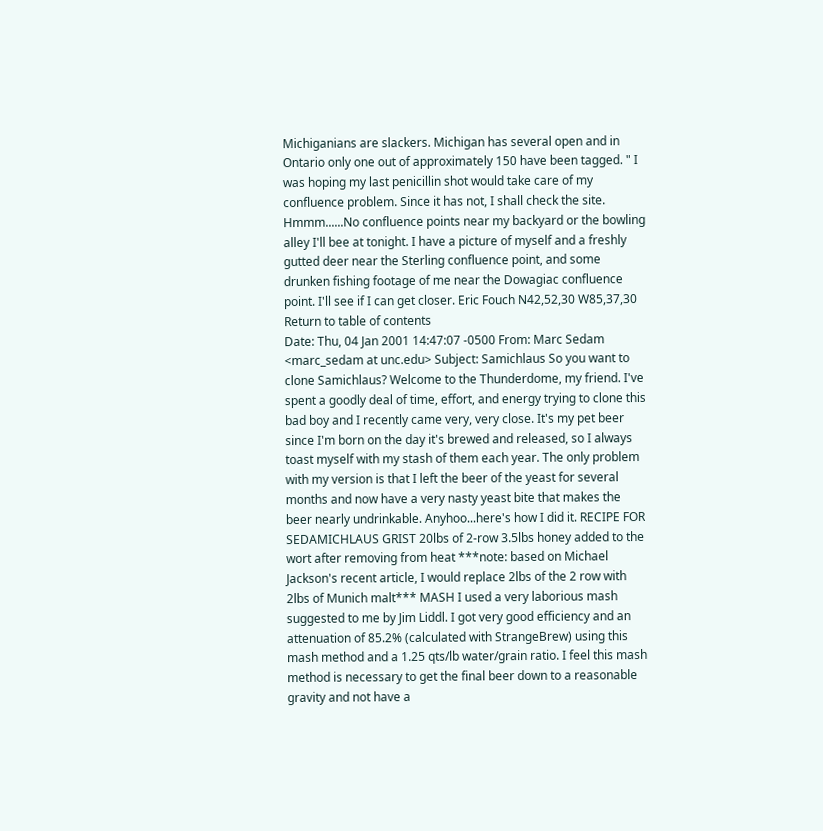Michiganians are slackers. Michigan has several open and in Ontario only one out of approximately 150 have been tagged. " I was hoping my last penicillin shot would take care of my confluence problem. Since it has not, I shall check the site. Hmmm......No confluence points near my backyard or the bowling alley I'll bee at tonight. I have a picture of myself and a freshly gutted deer near the Sterling confluence point, and some drunken fishing footage of me near the Dowagiac confluence point. I'll see if I can get closer. Eric Fouch N42,52,30 W85,37,30 Return to table of contents
Date: Thu, 04 Jan 2001 14:47:07 -0500 From: Marc Sedam <marc_sedam at unc.edu> Subject: Samichlaus So you want to clone Samichlaus? Welcome to the Thunderdome, my friend. I've spent a goodly deal of time, effort, and energy trying to clone this bad boy and I recently came very, very close. It's my pet beer since I'm born on the day it's brewed and released, so I always toast myself with my stash of them each year. The only problem with my version is that I left the beer of the yeast for several months and now have a very nasty yeast bite that makes the beer nearly undrinkable. Anyhoo...here's how I did it. RECIPE FOR SEDAMICHLAUS GRIST 20lbs of 2-row 3.5lbs honey added to the wort after removing from heat ***note: based on Michael Jackson's recent article, I would replace 2lbs of the 2 row with 2lbs of Munich malt*** MASH I used a very laborious mash suggested to me by Jim Liddl. I got very good efficiency and an attenuation of 85.2% (calculated with StrangeBrew) using this mash method and a 1.25 qts/lb water/grain ratio. I feel this mash method is necessary to get the final beer down to a reasonable gravity and not have a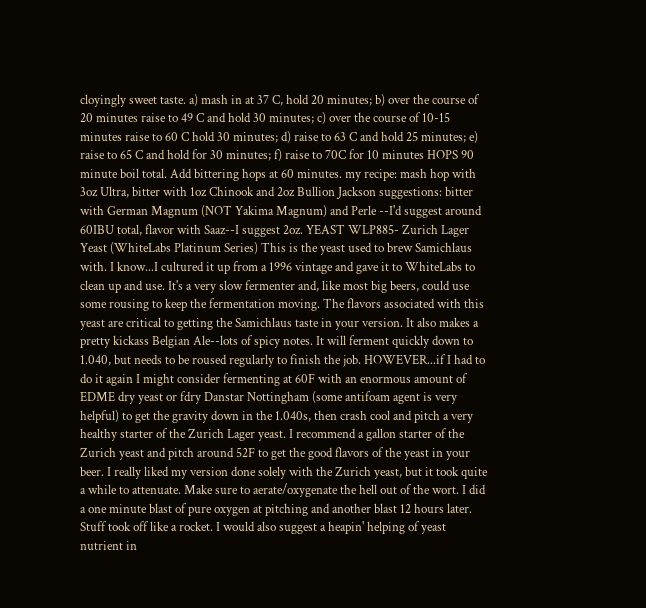cloyingly sweet taste. a) mash in at 37 C, hold 20 minutes; b) over the course of 20 minutes raise to 49 C and hold 30 minutes; c) over the course of 10-15 minutes raise to 60 C hold 30 minutes; d) raise to 63 C and hold 25 minutes; e) raise to 65 C and hold for 30 minutes; f) raise to 70C for 10 minutes HOPS 90 minute boil total. Add bittering hops at 60 minutes. my recipe: mash hop with 3oz Ultra, bitter with 1oz Chinook and 2oz Bullion Jackson suggestions: bitter with German Magnum (NOT Yakima Magnum) and Perle --I'd suggest around 60IBU total, flavor with Saaz--I suggest 2oz. YEAST WLP885- Zurich Lager Yeast (WhiteLabs Platinum Series) This is the yeast used to brew Samichlaus with. I know...I cultured it up from a 1996 vintage and gave it to WhiteLabs to clean up and use. It's a very slow fermenter and, like most big beers, could use some rousing to keep the fermentation moving. The flavors associated with this yeast are critical to getting the Samichlaus taste in your version. It also makes a pretty kickass Belgian Ale--lots of spicy notes. It will ferment quickly down to 1.040, but needs to be roused regularly to finish the job. HOWEVER...if I had to do it again I might consider fermenting at 60F with an enormous amount of EDME dry yeast or fdry Danstar Nottingham (some antifoam agent is very helpful) to get the gravity down in the 1.040s, then crash cool and pitch a very healthy starter of the Zurich Lager yeast. I recommend a gallon starter of the Zurich yeast and pitch around 52F to get the good flavors of the yeast in your beer. I really liked my version done solely with the Zurich yeast, but it took quite a while to attenuate. Make sure to aerate/oxygenate the hell out of the wort. I did a one minute blast of pure oxygen at pitching and another blast 12 hours later. Stuff took off like a rocket. I would also suggest a heapin' helping of yeast nutrient in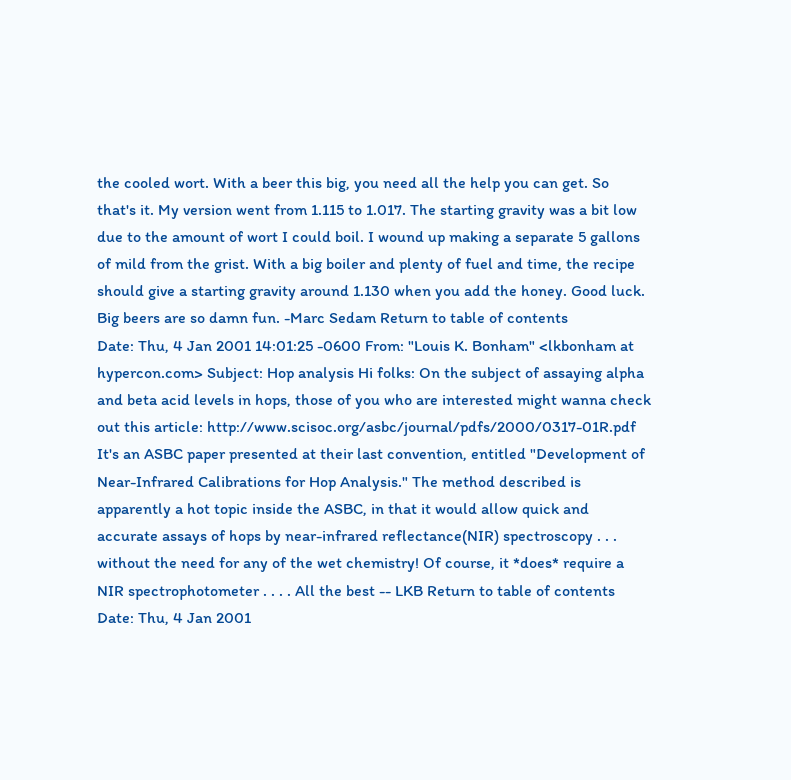the cooled wort. With a beer this big, you need all the help you can get. So that's it. My version went from 1.115 to 1.017. The starting gravity was a bit low due to the amount of wort I could boil. I wound up making a separate 5 gallons of mild from the grist. With a big boiler and plenty of fuel and time, the recipe should give a starting gravity around 1.130 when you add the honey. Good luck. Big beers are so damn fun. -Marc Sedam Return to table of contents
Date: Thu, 4 Jan 2001 14:01:25 -0600 From: "Louis K. Bonham" <lkbonham at hypercon.com> Subject: Hop analysis Hi folks: On the subject of assaying alpha and beta acid levels in hops, those of you who are interested might wanna check out this article: http://www.scisoc.org/asbc/journal/pdfs/2000/0317-01R.pdf It's an ASBC paper presented at their last convention, entitled "Development of Near-Infrared Calibrations for Hop Analysis." The method described is apparently a hot topic inside the ASBC, in that it would allow quick and accurate assays of hops by near-infrared reflectance(NIR) spectroscopy . . . without the need for any of the wet chemistry! Of course, it *does* require a NIR spectrophotometer . . . . All the best -- LKB Return to table of contents
Date: Thu, 4 Jan 2001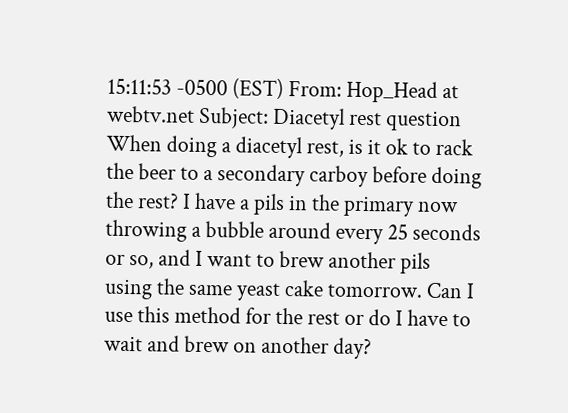15:11:53 -0500 (EST) From: Hop_Head at webtv.net Subject: Diacetyl rest question When doing a diacetyl rest, is it ok to rack the beer to a secondary carboy before doing the rest? I have a pils in the primary now throwing a bubble around every 25 seconds or so, and I want to brew another pils using the same yeast cake tomorrow. Can I use this method for the rest or do I have to wait and brew on another day?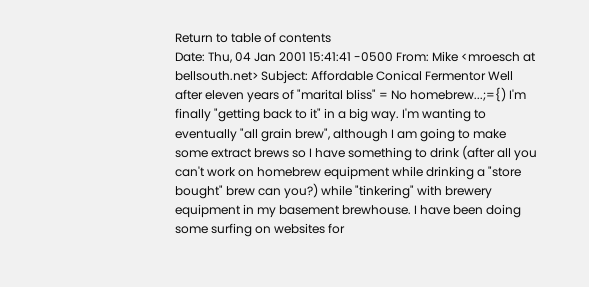Return to table of contents
Date: Thu, 04 Jan 2001 15:41:41 -0500 From: Mike <mroesch at bellsouth.net> Subject: Affordable Conical Fermentor Well after eleven years of "marital bliss" = No homebrew...;={) I'm finally "getting back to it" in a big way. I'm wanting to eventually "all grain brew", although I am going to make some extract brews so I have something to drink (after all you can't work on homebrew equipment while drinking a "store bought" brew can you?) while "tinkering" with brewery equipment in my basement brewhouse. I have been doing some surfing on websites for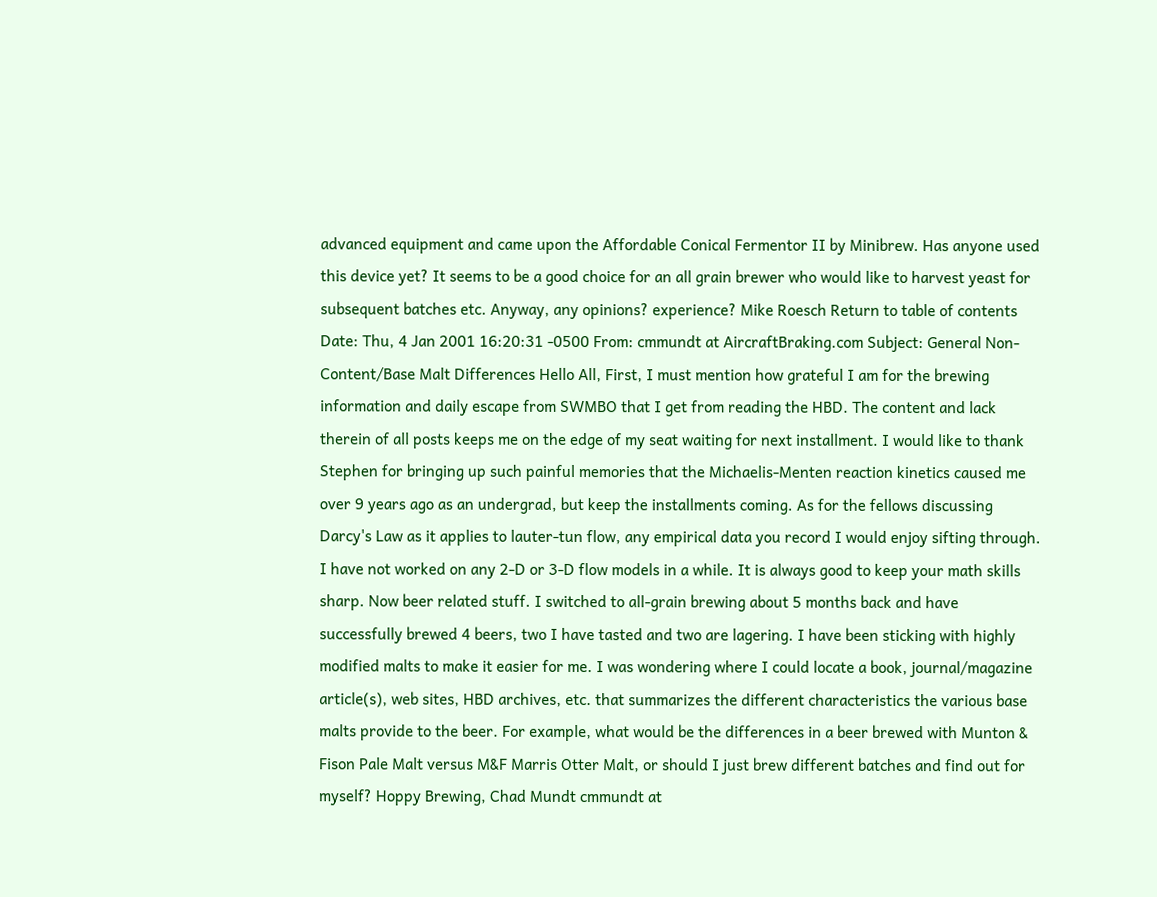advanced equipment and came upon the Affordable Conical Fermentor II by Minibrew. Has anyone used this device yet? It seems to be a good choice for an all grain brewer who would like to harvest yeast for subsequent batches etc. Anyway, any opinions? experience? Mike Roesch Return to table of contents
Date: Thu, 4 Jan 2001 16:20:31 -0500 From: cmmundt at AircraftBraking.com Subject: General Non-Content/Base Malt Differences Hello All, First, I must mention how grateful I am for the brewing information and daily escape from SWMBO that I get from reading the HBD. The content and lack therein of all posts keeps me on the edge of my seat waiting for next installment. I would like to thank Stephen for bringing up such painful memories that the Michaelis-Menten reaction kinetics caused me over 9 years ago as an undergrad, but keep the installments coming. As for the fellows discussing Darcy's Law as it applies to lauter-tun flow, any empirical data you record I would enjoy sifting through. I have not worked on any 2-D or 3-D flow models in a while. It is always good to keep your math skills sharp. Now beer related stuff. I switched to all-grain brewing about 5 months back and have successfully brewed 4 beers, two I have tasted and two are lagering. I have been sticking with highly modified malts to make it easier for me. I was wondering where I could locate a book, journal/magazine article(s), web sites, HBD archives, etc. that summarizes the different characteristics the various base malts provide to the beer. For example, what would be the differences in a beer brewed with Munton & Fison Pale Malt versus M&F Marris Otter Malt, or should I just brew different batches and find out for myself? Hoppy Brewing, Chad Mundt cmmundt at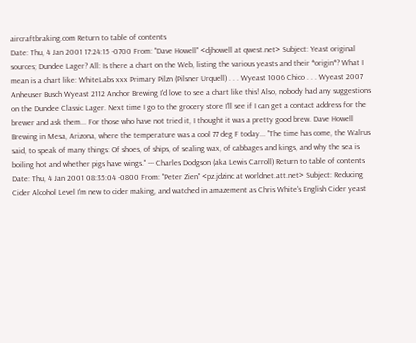aircraftbraking.com Return to table of contents
Date: Thu, 4 Jan 2001 17:24:15 -0700 From: "Dave Howell" <djhowell at qwest.net> Subject: Yeast original sources; Dundee Lager? All: Is there a chart on the Web, listing the various yeasts and their *origin*? What I mean is a chart like: WhiteLabs xxx Primary Pilzn (Pilsner Urquell) . . . Wyeast 1006 Chico . . . Wyeast 2007 Anheuser Busch Wyeast 2112 Anchor Brewing I'd love to see a chart like this! Also, nobody had any suggestions on the Dundee Classic Lager. Next time I go to the grocery store I'll see if I can get a contact address for the brewer and ask them... For those who have not tried it, I thought it was a pretty good brew. Dave Howell Brewing in Mesa, Arizona, where the temperature was a cool 77 deg F today... "The time has come, the Walrus said, to speak of many things: Of shoes, of ships, of sealing wax, of cabbages and kings, and why the sea is boiling hot and whether pigs have wings." --- Charles Dodgson (aka Lewis Carroll) Return to table of contents
Date: Thu, 4 Jan 2001 08:35:04 -0800 From: "Peter Zien" <pz.jdzinc at worldnet.att.net> Subject: Reducing Cider Alcohol Level I'm new to cider making, and watched in amazement as Chris White's English Cider yeast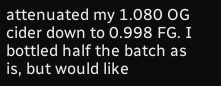attenuated my 1.080 OG cider down to 0.998 FG. I bottled half the batch as is, but would like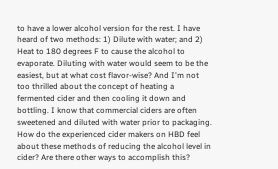to have a lower alcohol version for the rest. I have heard of two methods: 1) Dilute with water; and 2) Heat to 180 degrees F to cause the alcohol to evaporate. Diluting with water would seem to be the easiest, but at what cost flavor-wise? And I'm not too thrilled about the concept of heating a fermented cider and then cooling it down and bottling. I know that commercial ciders are often sweetened and diluted with water prior to packaging. How do the experienced cider makers on HBD feel about these methods of reducing the alcohol level in cider? Are there other ways to accomplish this?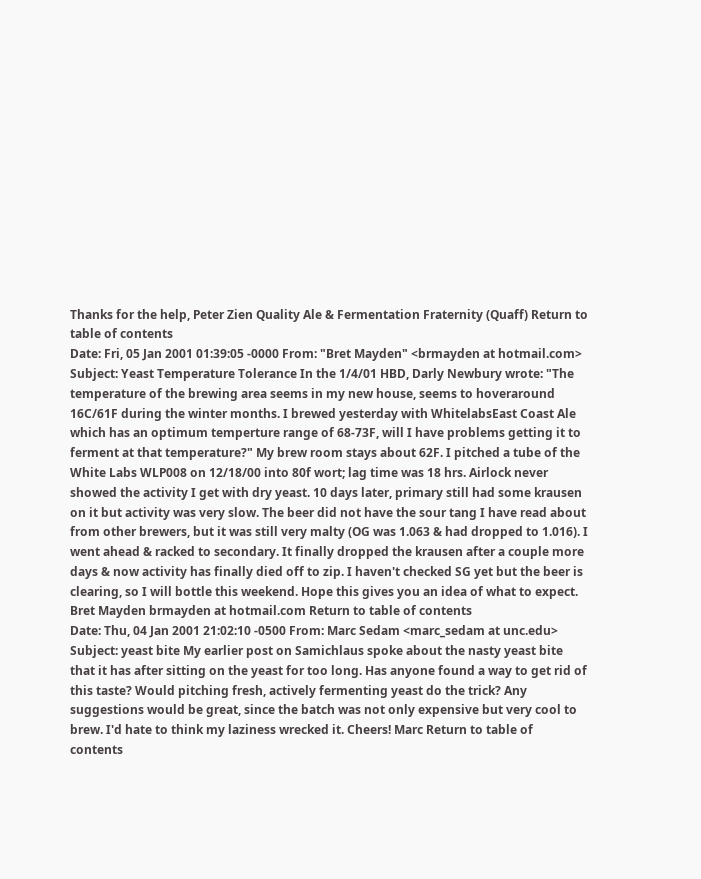Thanks for the help, Peter Zien Quality Ale & Fermentation Fraternity (Quaff) Return to table of contents
Date: Fri, 05 Jan 2001 01:39:05 -0000 From: "Bret Mayden" <brmayden at hotmail.com> Subject: Yeast Temperature Tolerance In the 1/4/01 HBD, Darly Newbury wrote: "The temperature of the brewing area seems in my new house, seems to hoveraround 16C/61F during the winter months. I brewed yesterday with WhitelabsEast Coast Ale which has an optimum temperture range of 68-73F, will I have problems getting it to ferment at that temperature?" My brew room stays about 62F. I pitched a tube of the White Labs WLP008 on 12/18/00 into 80f wort; lag time was 18 hrs. Airlock never showed the activity I get with dry yeast. 10 days later, primary still had some krausen on it but activity was very slow. The beer did not have the sour tang I have read about from other brewers, but it was still very malty (OG was 1.063 & had dropped to 1.016). I went ahead & racked to secondary. It finally dropped the krausen after a couple more days & now activity has finally died off to zip. I haven't checked SG yet but the beer is clearing, so I will bottle this weekend. Hope this gives you an idea of what to expect. Bret Mayden brmayden at hotmail.com Return to table of contents
Date: Thu, 04 Jan 2001 21:02:10 -0500 From: Marc Sedam <marc_sedam at unc.edu> Subject: yeast bite My earlier post on Samichlaus spoke about the nasty yeast bite that it has after sitting on the yeast for too long. Has anyone found a way to get rid of this taste? Would pitching fresh, actively fermenting yeast do the trick? Any suggestions would be great, since the batch was not only expensive but very cool to brew. I'd hate to think my laziness wrecked it. Cheers! Marc Return to table of contents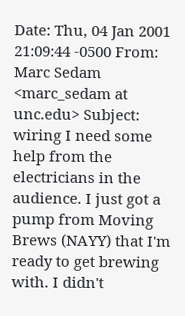Date: Thu, 04 Jan 2001 21:09:44 -0500 From: Marc Sedam <marc_sedam at unc.edu> Subject: wiring I need some help from the electricians in the audience. I just got a pump from Moving Brews (NAYY) that I'm ready to get brewing with. I didn't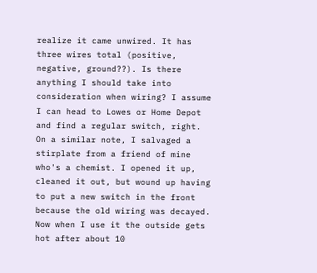realize it came unwired. It has three wires total (positive, negative, ground??). Is there anything I should take into consideration when wiring? I assume I can head to Lowes or Home Depot and find a regular switch, right. On a similar note, I salvaged a stirplate from a friend of mine who's a chemist. I opened it up, cleaned it out, but wound up having to put a new switch in the front because the old wiring was decayed. Now when I use it the outside gets hot after about 10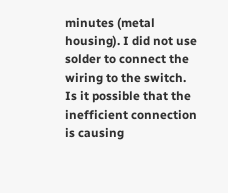minutes (metal housing). I did not use solder to connect the wiring to the switch. Is it possible that the inefficient connection is causing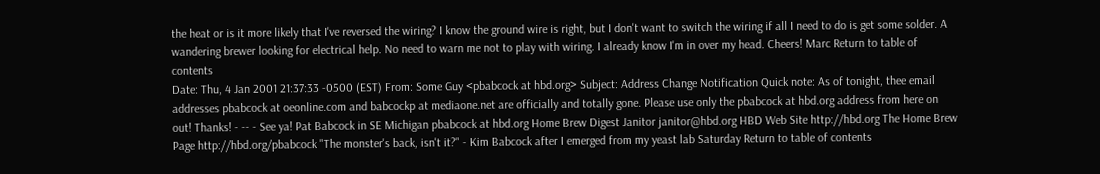the heat or is it more likely that I've reversed the wiring? I know the ground wire is right, but I don't want to switch the wiring if all I need to do is get some solder. A wandering brewer looking for electrical help. No need to warn me not to play with wiring. I already know I'm in over my head. Cheers! Marc Return to table of contents
Date: Thu, 4 Jan 2001 21:37:33 -0500 (EST) From: Some Guy <pbabcock at hbd.org> Subject: Address Change Notification Quick note: As of tonight, thee email addresses pbabcock at oeonline.com and babcockp at mediaone.net are officially and totally gone. Please use only the pbabcock at hbd.org address from here on out! Thanks! - -- - See ya! Pat Babcock in SE Michigan pbabcock at hbd.org Home Brew Digest Janitor janitor@hbd.org HBD Web Site http://hbd.org The Home Brew Page http://hbd.org/pbabcock "The monster's back, isn't it?" - Kim Babcock after I emerged from my yeast lab Saturday Return to table of contents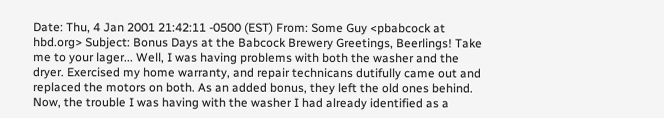Date: Thu, 4 Jan 2001 21:42:11 -0500 (EST) From: Some Guy <pbabcock at hbd.org> Subject: Bonus Days at the Babcock Brewery Greetings, Beerlings! Take me to your lager... Well, I was having problems with both the washer and the dryer. Exercised my home warranty, and repair technicans dutifully came out and replaced the motors on both. As an added bonus, they left the old ones behind. Now, the trouble I was having with the washer I had already identified as a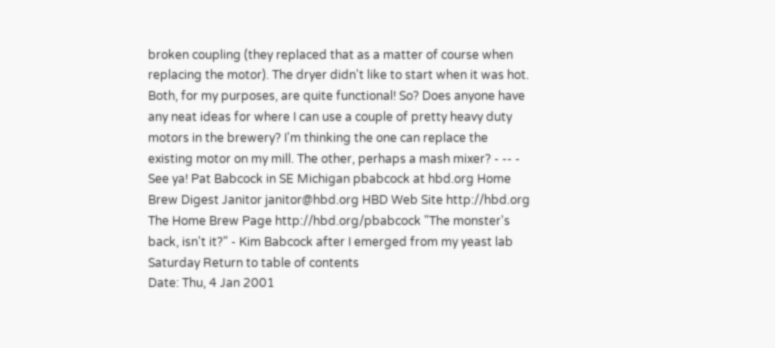broken coupling (they replaced that as a matter of course when replacing the motor). The dryer didn't like to start when it was hot. Both, for my purposes, are quite functional! So? Does anyone have any neat ideas for where I can use a couple of pretty heavy duty motors in the brewery? I'm thinking the one can replace the existing motor on my mill. The other, perhaps a mash mixer? - -- - See ya! Pat Babcock in SE Michigan pbabcock at hbd.org Home Brew Digest Janitor janitor@hbd.org HBD Web Site http://hbd.org The Home Brew Page http://hbd.org/pbabcock "The monster's back, isn't it?" - Kim Babcock after I emerged from my yeast lab Saturday Return to table of contents
Date: Thu, 4 Jan 2001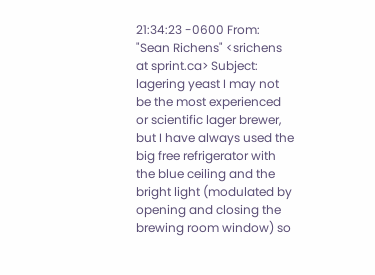21:34:23 -0600 From: "Sean Richens" <srichens at sprint.ca> Subject: lagering yeast I may not be the most experienced or scientific lager brewer, but I have always used the big free refrigerator with the blue ceiling and the bright light (modulated by opening and closing the brewing room window) so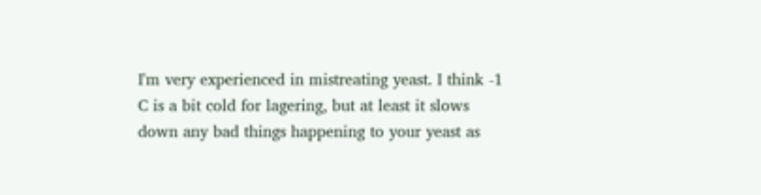I'm very experienced in mistreating yeast. I think -1 C is a bit cold for lagering, but at least it slows down any bad things happening to your yeast as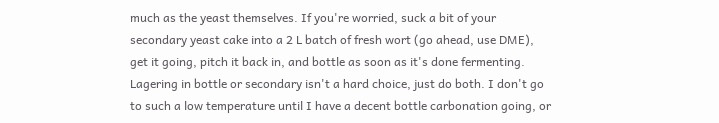much as the yeast themselves. If you're worried, suck a bit of your secondary yeast cake into a 2 L batch of fresh wort (go ahead, use DME), get it going, pitch it back in, and bottle as soon as it's done fermenting. Lagering in bottle or secondary isn't a hard choice, just do both. I don't go to such a low temperature until I have a decent bottle carbonation going, or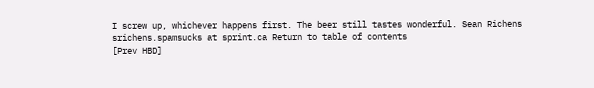I screw up, whichever happens first. The beer still tastes wonderful. Sean Richens srichens.spamsucks at sprint.ca Return to table of contents
[Prev HBD]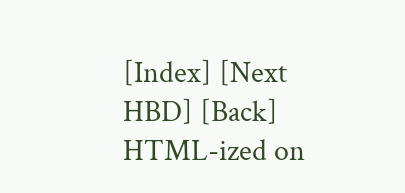[Index] [Next HBD] [Back]
HTML-ized on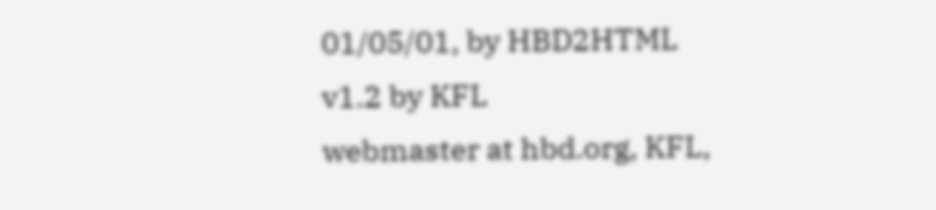01/05/01, by HBD2HTML v1.2 by KFL
webmaster at hbd.org, KFL,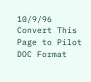10/9/96
Convert This Page to Pilot DOC Format